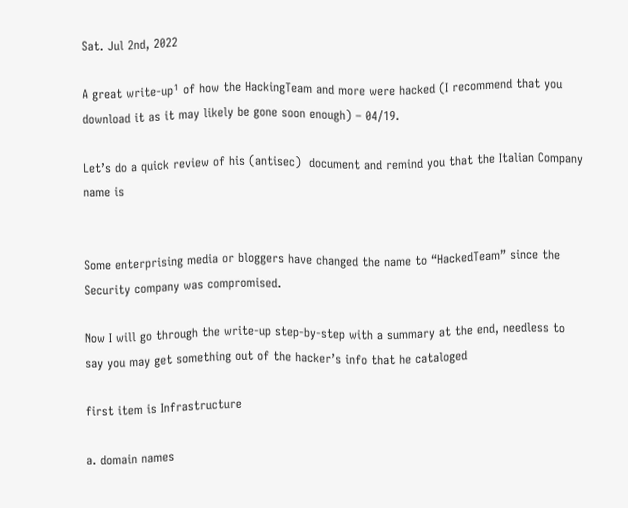Sat. Jul 2nd, 2022

A great write-up¹ of how the HackingTeam and more were hacked (I recommend that you download it as it may likely be gone soon enough) – 04/19.

Let’s do a quick review of his (antisec)  document and remind you that the Italian Company name is


Some enterprising media or bloggers have changed the name to “HackedTeam” since the Security company was compromised.

Now I will go through the write-up step-by-step with a summary at the end, needless to say you may get something out of the hacker’s info that he cataloged

first item is Infrastructure

a. domain names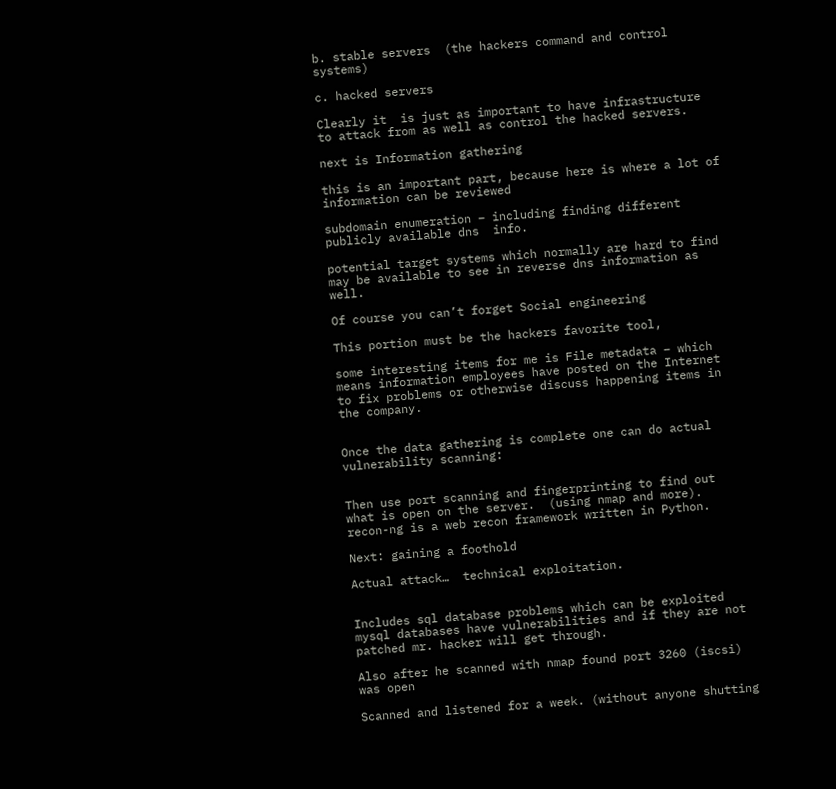b. stable servers  (the hackers command and control systems)

c. hacked servers

Clearly it  is just as important to have infrastructure to attack from as well as control the hacked servers.

next is Information gathering

this is an important part, because here is where a lot of information can be reviewed

subdomain enumeration – including finding different publicly available dns  info.

potential target systems which normally are hard to find may be available to see in reverse dns information as well.

Of course you can’t forget Social engineering

This portion must be the hackers favorite tool,

some interesting items for me is File metadata – which means information employees have posted on the Internet to fix problems or otherwise discuss happening items in the company.


Once the data gathering is complete one can do actual vulnerability scanning:


Then use port scanning and fingerprinting to find out what is open on the server.  (using nmap and more).   recon-ng is a web recon framework written in Python.

Next: gaining a foothold

Actual attack…  technical exploitation.


Includes sql database problems which can be exploited mysql databases have vulnerabilities and if they are not patched mr. hacker will get through.

Also after he scanned with nmap found port 3260 (iscsi) was open

Scanned and listened for a week. (without anyone shutting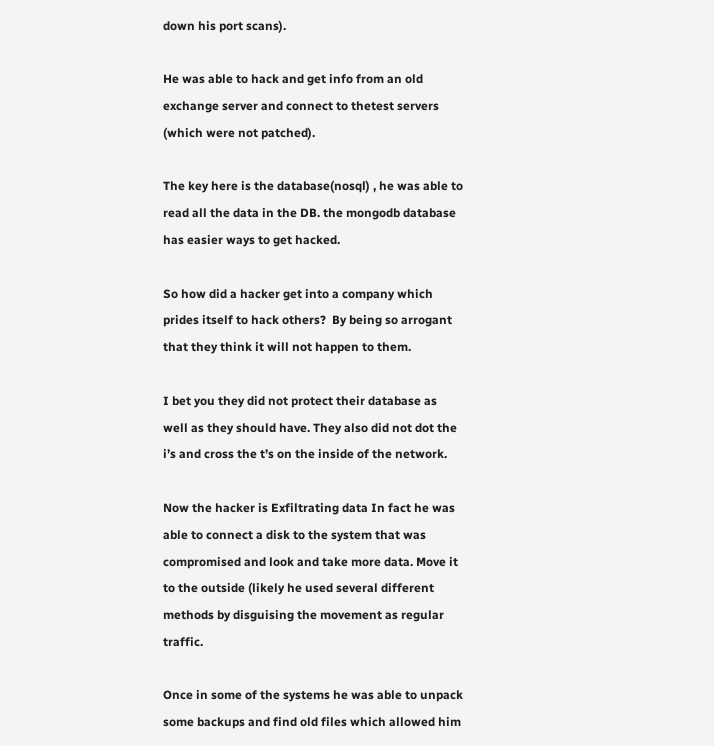down his port scans).

He was able to hack and get info from an old exchange server and connect to thetest servers (which were not patched).

The key here is the database(nosql) , he was able to read all the data in the DB. the mongodb database has easier ways to get hacked.

So how did a hacker get into a company which prides itself to hack others?  By being so arrogant that they think it will not happen to them.

I bet you they did not protect their database as well as they should have. They also did not dot the i’s and cross the t’s on the inside of the network.

Now the hacker is Exfiltrating data In fact he was able to connect a disk to the system that was compromised and look and take more data. Move it to the outside (likely he used several different methods by disguising the movement as regular traffic.

Once in some of the systems he was able to unpack some backups and find old files which allowed him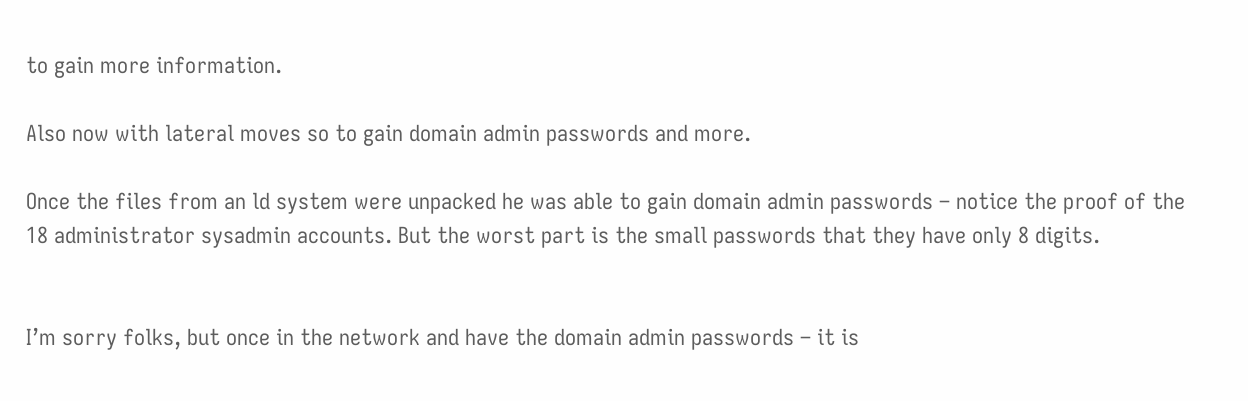to gain more information.

Also now with lateral moves so to gain domain admin passwords and more.

Once the files from an ld system were unpacked he was able to gain domain admin passwords – notice the proof of the 18 administrator sysadmin accounts. But the worst part is the small passwords that they have only 8 digits.


I’m sorry folks, but once in the network and have the domain admin passwords – it is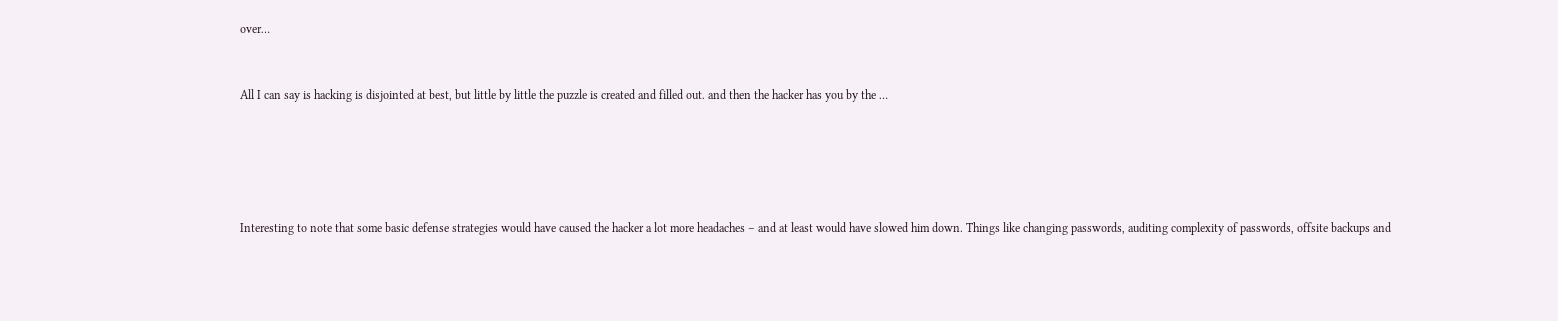over…


All I can say is hacking is disjointed at best, but little by little the puzzle is created and filled out. and then the hacker has you by the …





Interesting to note that some basic defense strategies would have caused the hacker a lot more headaches – and at least would have slowed him down. Things like changing passwords, auditing complexity of passwords, offsite backups and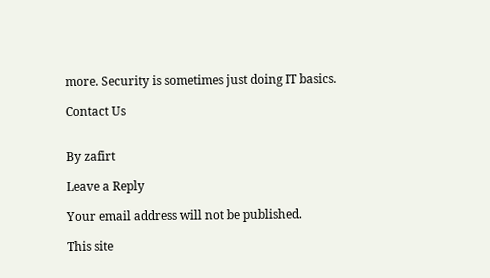more. Security is sometimes just doing IT basics.

Contact Us


By zafirt

Leave a Reply

Your email address will not be published.

This site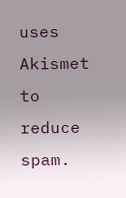uses Akismet to reduce spam.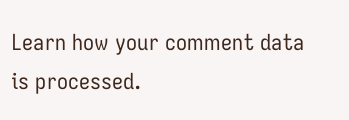Learn how your comment data is processed.